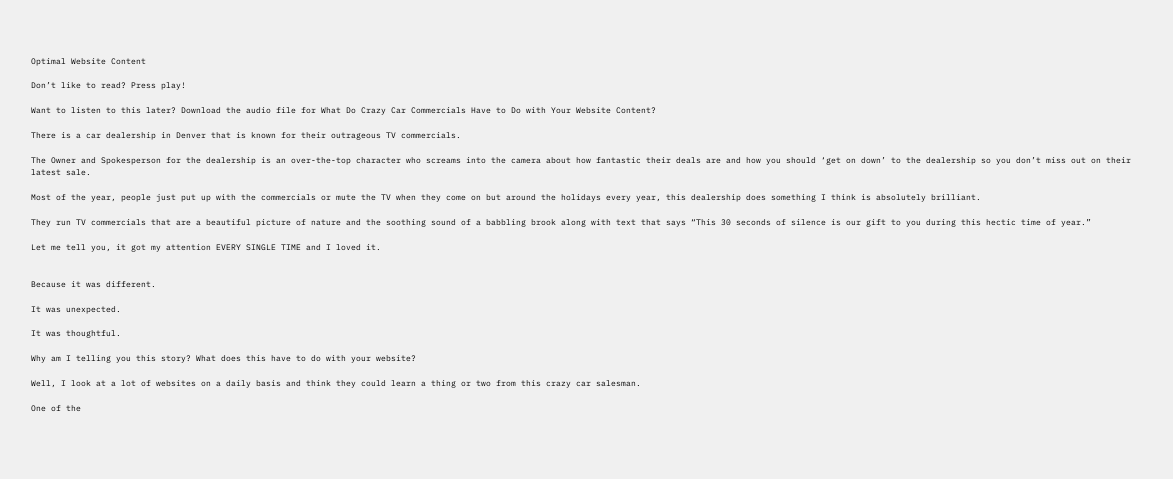Optimal Website Content

Don’t like to read? Press play!

Want to listen to this later? Download the audio file for What Do Crazy Car Commercials Have to Do with Your Website Content?

There is a car dealership in Denver that is known for their outrageous TV commercials.

The Owner and Spokesperson for the dealership is an over-the-top character who screams into the camera about how fantastic their deals are and how you should ‘get on down’ to the dealership so you don’t miss out on their latest sale.

Most of the year, people just put up with the commercials or mute the TV when they come on but around the holidays every year, this dealership does something I think is absolutely brilliant.

They run TV commercials that are a beautiful picture of nature and the soothing sound of a babbling brook along with text that says “This 30 seconds of silence is our gift to you during this hectic time of year.”

Let me tell you, it got my attention EVERY SINGLE TIME and I loved it.


Because it was different.

It was unexpected.

It was thoughtful.

Why am I telling you this story? What does this have to do with your website?

Well, I look at a lot of websites on a daily basis and think they could learn a thing or two from this crazy car salesman.

One of the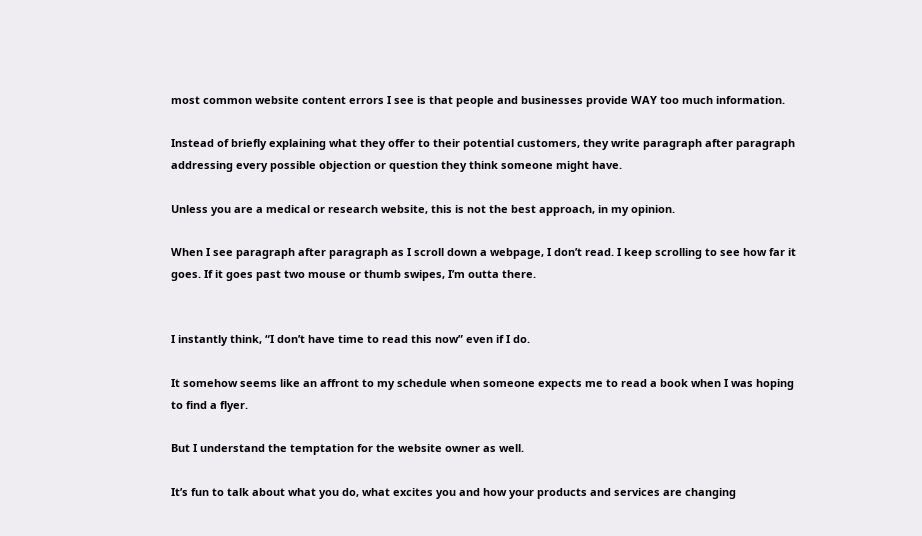most common website content errors I see is that people and businesses provide WAY too much information.

Instead of briefly explaining what they offer to their potential customers, they write paragraph after paragraph addressing every possible objection or question they think someone might have.

Unless you are a medical or research website, this is not the best approach, in my opinion.

When I see paragraph after paragraph as I scroll down a webpage, I don’t read. I keep scrolling to see how far it goes. If it goes past two mouse or thumb swipes, I’m outta there.


I instantly think, “I don’t have time to read this now” even if I do.

It somehow seems like an affront to my schedule when someone expects me to read a book when I was hoping to find a flyer.

But I understand the temptation for the website owner as well.

It’s fun to talk about what you do, what excites you and how your products and services are changing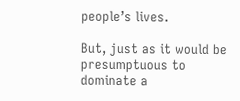people’s lives.

But, just as it would be presumptuous to dominate a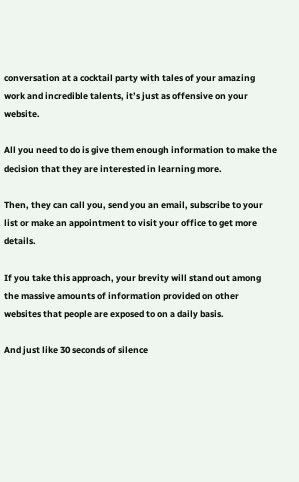conversation at a cocktail party with tales of your amazing work and incredible talents, it’s just as offensive on your website.

All you need to do is give them enough information to make the decision that they are interested in learning more.

Then, they can call you, send you an email, subscribe to your list or make an appointment to visit your office to get more details.

If you take this approach, your brevity will stand out among the massive amounts of information provided on other websites that people are exposed to on a daily basis.

And just like 30 seconds of silence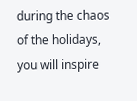during the chaos of the holidays, you will inspire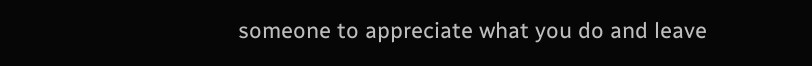someone to appreciate what you do and leave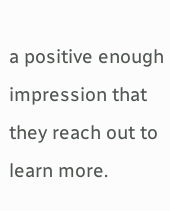a positive enough impression that they reach out to learn more.